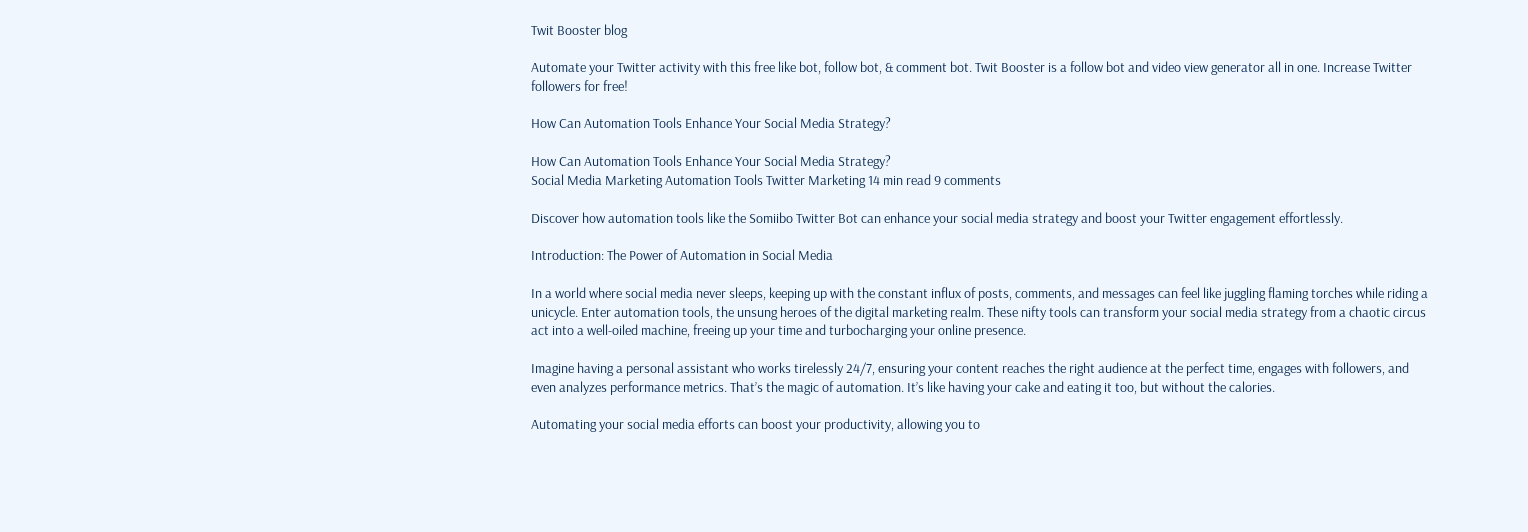Twit Booster blog

Automate your Twitter activity with this free like bot, follow bot, & comment bot. Twit Booster is a follow bot and video view generator all in one. Increase Twitter followers for free!

How Can Automation Tools Enhance Your Social Media Strategy?

How Can Automation Tools Enhance Your Social Media Strategy?
Social Media Marketing Automation Tools Twitter Marketing 14 min read 9 comments

Discover how automation tools like the Somiibo Twitter Bot can enhance your social media strategy and boost your Twitter engagement effortlessly.

Introduction: The Power of Automation in Social Media

In a world where social media never sleeps, keeping up with the constant influx of posts, comments, and messages can feel like juggling flaming torches while riding a unicycle. Enter automation tools, the unsung heroes of the digital marketing realm. These nifty tools can transform your social media strategy from a chaotic circus act into a well-oiled machine, freeing up your time and turbocharging your online presence.

Imagine having a personal assistant who works tirelessly 24/7, ensuring your content reaches the right audience at the perfect time, engages with followers, and even analyzes performance metrics. That’s the magic of automation. It’s like having your cake and eating it too, but without the calories.

Automating your social media efforts can boost your productivity, allowing you to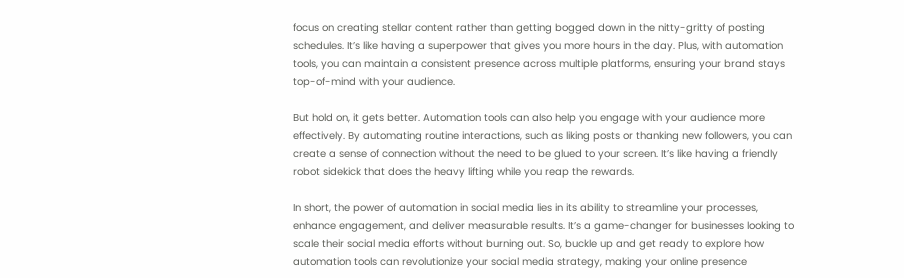focus on creating stellar content rather than getting bogged down in the nitty-gritty of posting schedules. It’s like having a superpower that gives you more hours in the day. Plus, with automation tools, you can maintain a consistent presence across multiple platforms, ensuring your brand stays top-of-mind with your audience.

But hold on, it gets better. Automation tools can also help you engage with your audience more effectively. By automating routine interactions, such as liking posts or thanking new followers, you can create a sense of connection without the need to be glued to your screen. It’s like having a friendly robot sidekick that does the heavy lifting while you reap the rewards.

In short, the power of automation in social media lies in its ability to streamline your processes, enhance engagement, and deliver measurable results. It’s a game-changer for businesses looking to scale their social media efforts without burning out. So, buckle up and get ready to explore how automation tools can revolutionize your social media strategy, making your online presence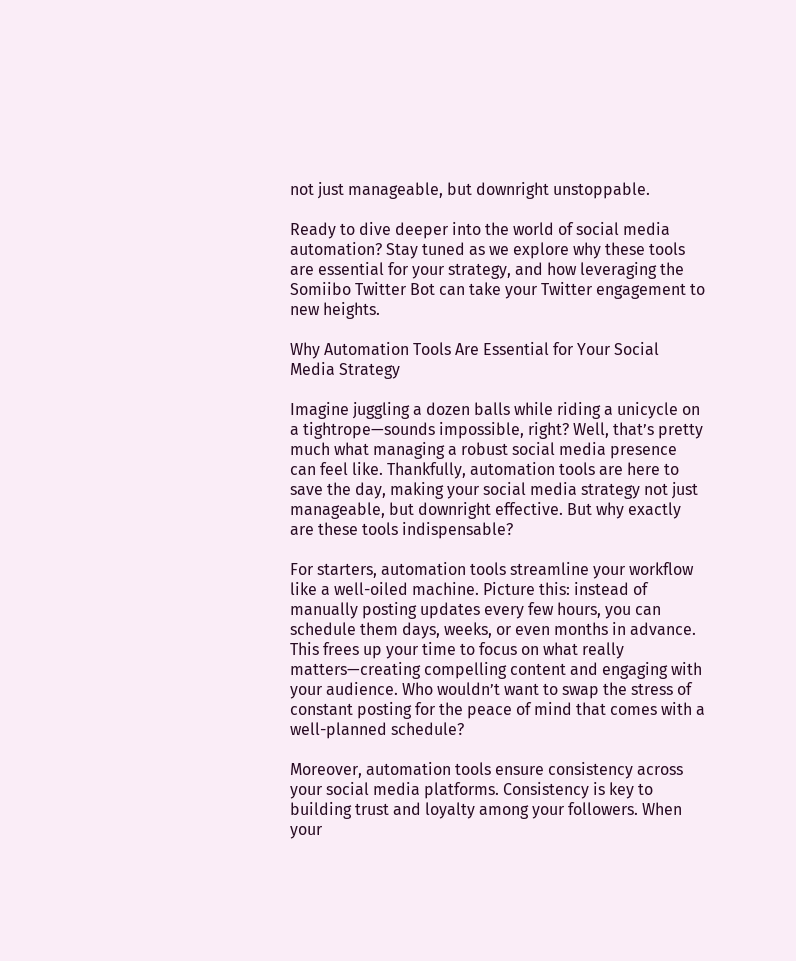not just manageable, but downright unstoppable.

Ready to dive deeper into the world of social media automation? Stay tuned as we explore why these tools are essential for your strategy, and how leveraging the Somiibo Twitter Bot can take your Twitter engagement to new heights.

Why Automation Tools Are Essential for Your Social Media Strategy

Imagine juggling a dozen balls while riding a unicycle on a tightrope—sounds impossible, right? Well, that’s pretty much what managing a robust social media presence can feel like. Thankfully, automation tools are here to save the day, making your social media strategy not just manageable, but downright effective. But why exactly are these tools indispensable?

For starters, automation tools streamline your workflow like a well-oiled machine. Picture this: instead of manually posting updates every few hours, you can schedule them days, weeks, or even months in advance. This frees up your time to focus on what really matters—creating compelling content and engaging with your audience. Who wouldn’t want to swap the stress of constant posting for the peace of mind that comes with a well-planned schedule?

Moreover, automation tools ensure consistency across your social media platforms. Consistency is key to building trust and loyalty among your followers. When your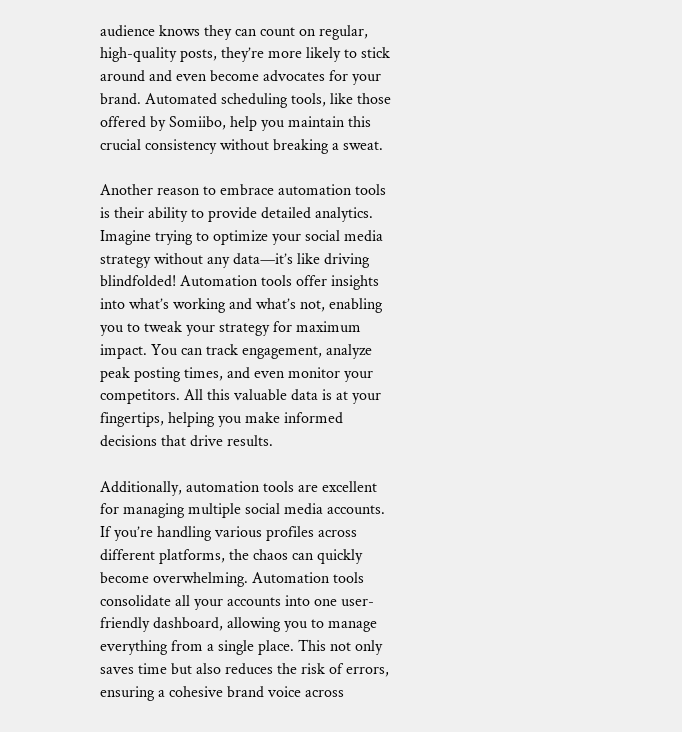audience knows they can count on regular, high-quality posts, they’re more likely to stick around and even become advocates for your brand. Automated scheduling tools, like those offered by Somiibo, help you maintain this crucial consistency without breaking a sweat.

Another reason to embrace automation tools is their ability to provide detailed analytics. Imagine trying to optimize your social media strategy without any data—it’s like driving blindfolded! Automation tools offer insights into what’s working and what’s not, enabling you to tweak your strategy for maximum impact. You can track engagement, analyze peak posting times, and even monitor your competitors. All this valuable data is at your fingertips, helping you make informed decisions that drive results.

Additionally, automation tools are excellent for managing multiple social media accounts. If you’re handling various profiles across different platforms, the chaos can quickly become overwhelming. Automation tools consolidate all your accounts into one user-friendly dashboard, allowing you to manage everything from a single place. This not only saves time but also reduces the risk of errors, ensuring a cohesive brand voice across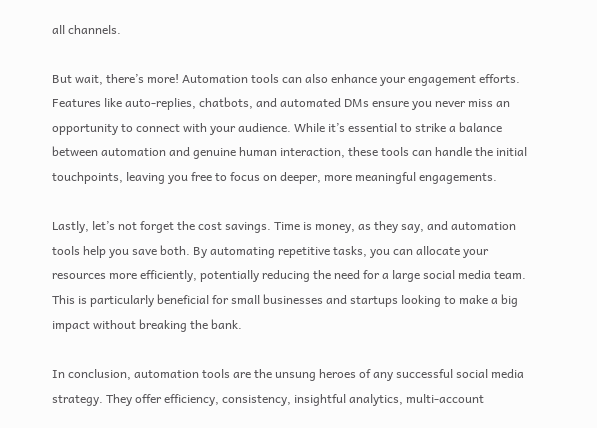all channels.

But wait, there’s more! Automation tools can also enhance your engagement efforts. Features like auto-replies, chatbots, and automated DMs ensure you never miss an opportunity to connect with your audience. While it’s essential to strike a balance between automation and genuine human interaction, these tools can handle the initial touchpoints, leaving you free to focus on deeper, more meaningful engagements.

Lastly, let’s not forget the cost savings. Time is money, as they say, and automation tools help you save both. By automating repetitive tasks, you can allocate your resources more efficiently, potentially reducing the need for a large social media team. This is particularly beneficial for small businesses and startups looking to make a big impact without breaking the bank.

In conclusion, automation tools are the unsung heroes of any successful social media strategy. They offer efficiency, consistency, insightful analytics, multi-account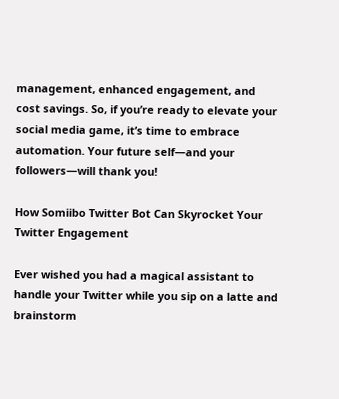management, enhanced engagement, and cost savings. So, if you’re ready to elevate your social media game, it’s time to embrace automation. Your future self—and your followers—will thank you!

How Somiibo Twitter Bot Can Skyrocket Your Twitter Engagement

Ever wished you had a magical assistant to handle your Twitter while you sip on a latte and brainstorm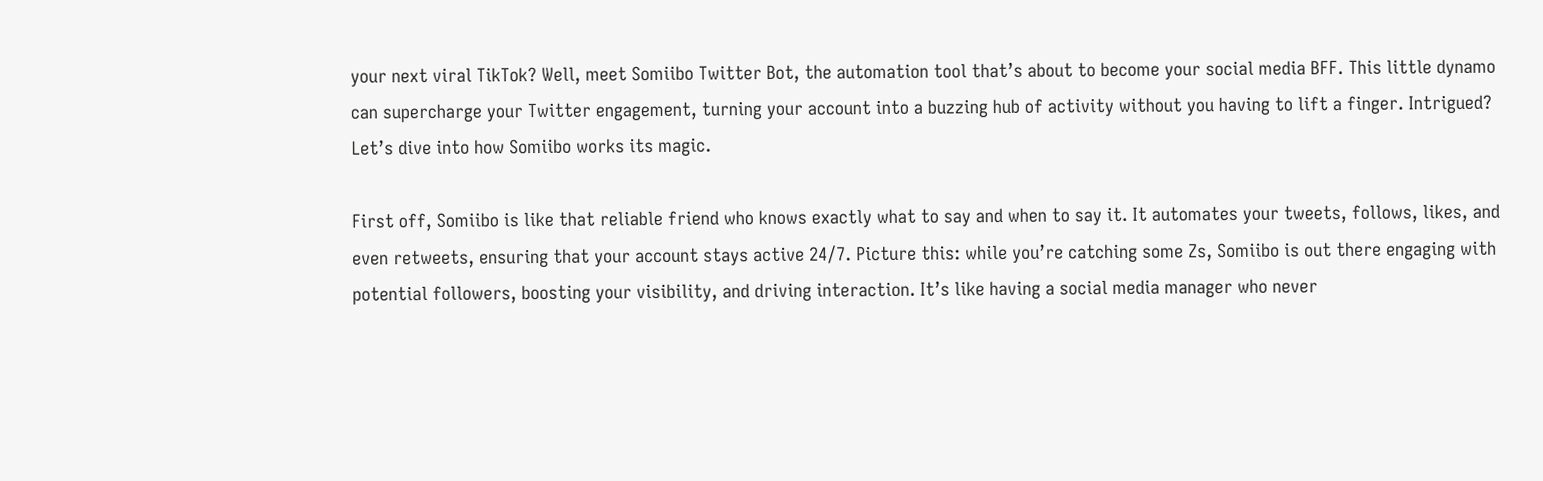your next viral TikTok? Well, meet Somiibo Twitter Bot, the automation tool that’s about to become your social media BFF. This little dynamo can supercharge your Twitter engagement, turning your account into a buzzing hub of activity without you having to lift a finger. Intrigued? Let’s dive into how Somiibo works its magic.

First off, Somiibo is like that reliable friend who knows exactly what to say and when to say it. It automates your tweets, follows, likes, and even retweets, ensuring that your account stays active 24/7. Picture this: while you’re catching some Zs, Somiibo is out there engaging with potential followers, boosting your visibility, and driving interaction. It’s like having a social media manager who never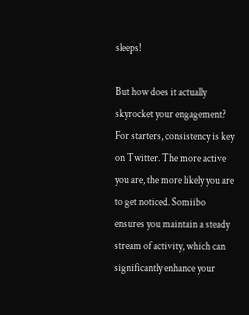sleeps!

But how does it actually skyrocket your engagement? For starters, consistency is key on Twitter. The more active you are, the more likely you are to get noticed. Somiibo ensures you maintain a steady stream of activity, which can significantly enhance your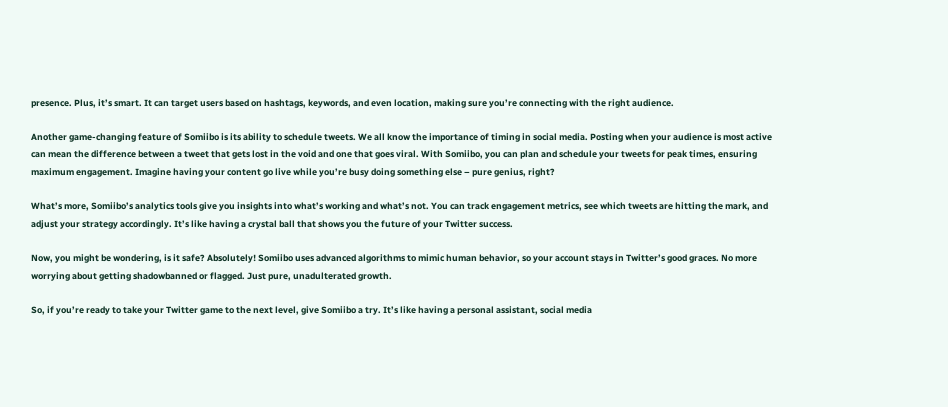presence. Plus, it’s smart. It can target users based on hashtags, keywords, and even location, making sure you’re connecting with the right audience.

Another game-changing feature of Somiibo is its ability to schedule tweets. We all know the importance of timing in social media. Posting when your audience is most active can mean the difference between a tweet that gets lost in the void and one that goes viral. With Somiibo, you can plan and schedule your tweets for peak times, ensuring maximum engagement. Imagine having your content go live while you’re busy doing something else – pure genius, right?

What’s more, Somiibo’s analytics tools give you insights into what’s working and what’s not. You can track engagement metrics, see which tweets are hitting the mark, and adjust your strategy accordingly. It’s like having a crystal ball that shows you the future of your Twitter success.

Now, you might be wondering, is it safe? Absolutely! Somiibo uses advanced algorithms to mimic human behavior, so your account stays in Twitter’s good graces. No more worrying about getting shadowbanned or flagged. Just pure, unadulterated growth.

So, if you’re ready to take your Twitter game to the next level, give Somiibo a try. It’s like having a personal assistant, social media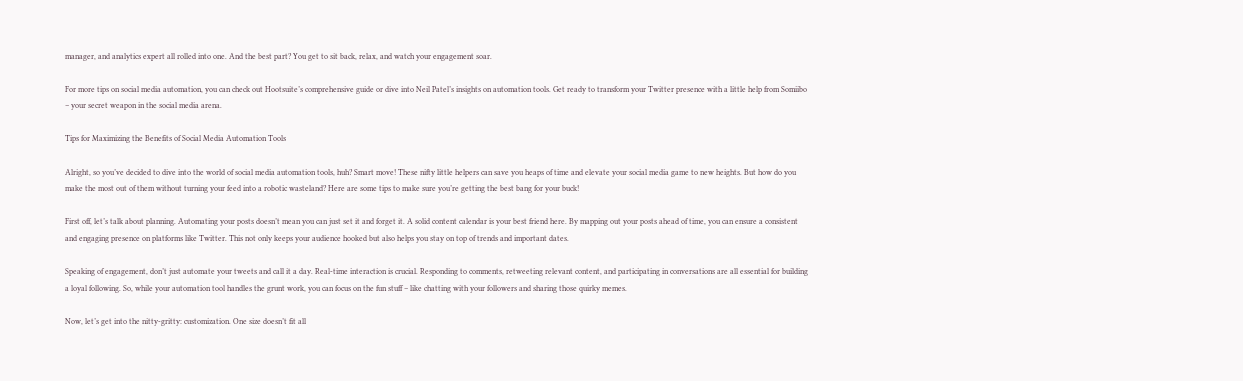manager, and analytics expert all rolled into one. And the best part? You get to sit back, relax, and watch your engagement soar.

For more tips on social media automation, you can check out Hootsuite’s comprehensive guide or dive into Neil Patel’s insights on automation tools. Get ready to transform your Twitter presence with a little help from Somiibo – your secret weapon in the social media arena.

Tips for Maximizing the Benefits of Social Media Automation Tools

Alright, so you’ve decided to dive into the world of social media automation tools, huh? Smart move! These nifty little helpers can save you heaps of time and elevate your social media game to new heights. But how do you make the most out of them without turning your feed into a robotic wasteland? Here are some tips to make sure you’re getting the best bang for your buck!

First off, let’s talk about planning. Automating your posts doesn’t mean you can just set it and forget it. A solid content calendar is your best friend here. By mapping out your posts ahead of time, you can ensure a consistent and engaging presence on platforms like Twitter. This not only keeps your audience hooked but also helps you stay on top of trends and important dates.

Speaking of engagement, don’t just automate your tweets and call it a day. Real-time interaction is crucial. Responding to comments, retweeting relevant content, and participating in conversations are all essential for building a loyal following. So, while your automation tool handles the grunt work, you can focus on the fun stuff – like chatting with your followers and sharing those quirky memes.

Now, let’s get into the nitty-gritty: customization. One size doesn’t fit all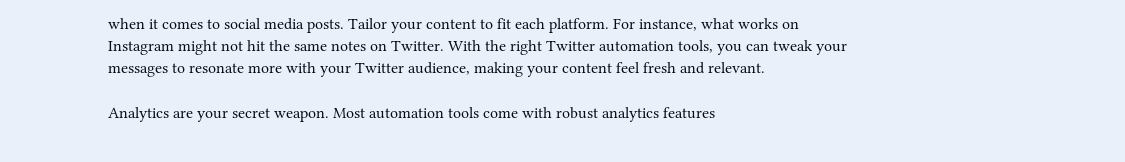when it comes to social media posts. Tailor your content to fit each platform. For instance, what works on Instagram might not hit the same notes on Twitter. With the right Twitter automation tools, you can tweak your messages to resonate more with your Twitter audience, making your content feel fresh and relevant.

Analytics are your secret weapon. Most automation tools come with robust analytics features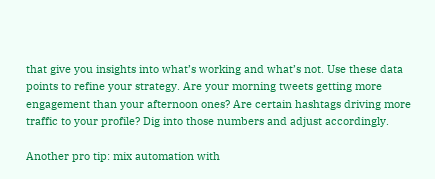that give you insights into what’s working and what’s not. Use these data points to refine your strategy. Are your morning tweets getting more engagement than your afternoon ones? Are certain hashtags driving more traffic to your profile? Dig into those numbers and adjust accordingly.

Another pro tip: mix automation with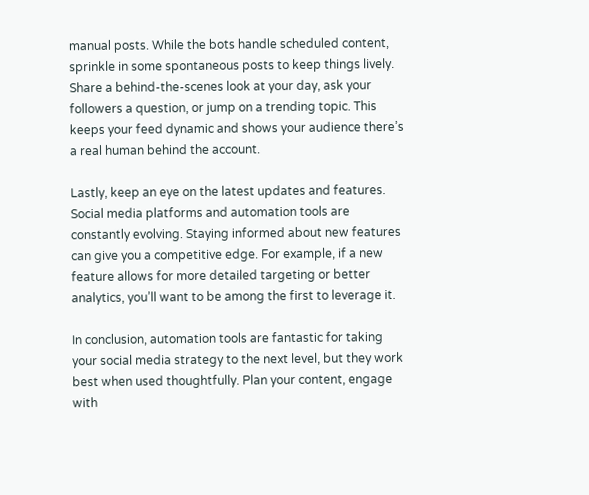manual posts. While the bots handle scheduled content, sprinkle in some spontaneous posts to keep things lively. Share a behind-the-scenes look at your day, ask your followers a question, or jump on a trending topic. This keeps your feed dynamic and shows your audience there’s a real human behind the account.

Lastly, keep an eye on the latest updates and features. Social media platforms and automation tools are constantly evolving. Staying informed about new features can give you a competitive edge. For example, if a new feature allows for more detailed targeting or better analytics, you’ll want to be among the first to leverage it.

In conclusion, automation tools are fantastic for taking your social media strategy to the next level, but they work best when used thoughtfully. Plan your content, engage with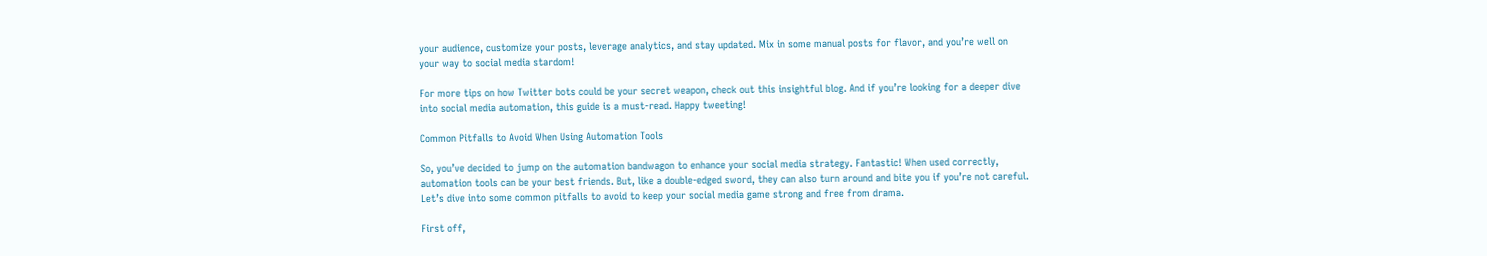your audience, customize your posts, leverage analytics, and stay updated. Mix in some manual posts for flavor, and you’re well on your way to social media stardom!

For more tips on how Twitter bots could be your secret weapon, check out this insightful blog. And if you’re looking for a deeper dive into social media automation, this guide is a must-read. Happy tweeting!

Common Pitfalls to Avoid When Using Automation Tools

So, you’ve decided to jump on the automation bandwagon to enhance your social media strategy. Fantastic! When used correctly, automation tools can be your best friends. But, like a double-edged sword, they can also turn around and bite you if you’re not careful. Let’s dive into some common pitfalls to avoid to keep your social media game strong and free from drama.

First off,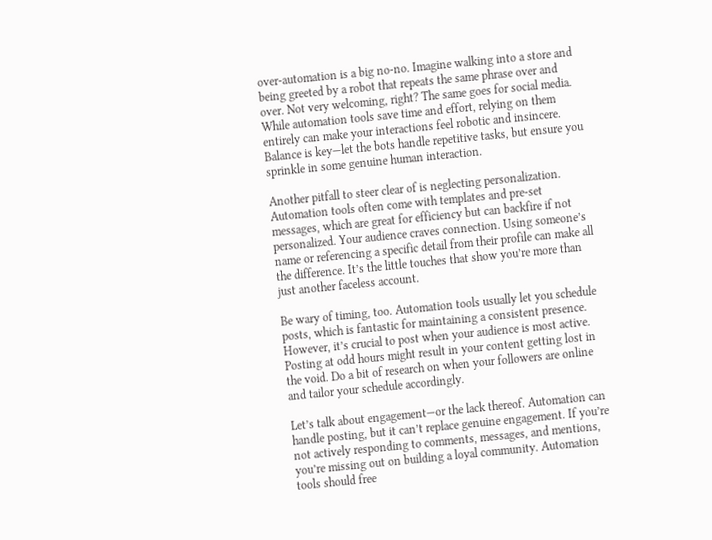over-automation is a big no-no. Imagine walking into a store and being greeted by a robot that repeats the same phrase over and over. Not very welcoming, right? The same goes for social media. While automation tools save time and effort, relying on them entirely can make your interactions feel robotic and insincere. Balance is key—let the bots handle repetitive tasks, but ensure you sprinkle in some genuine human interaction.

Another pitfall to steer clear of is neglecting personalization. Automation tools often come with templates and pre-set messages, which are great for efficiency but can backfire if not personalized. Your audience craves connection. Using someone’s name or referencing a specific detail from their profile can make all the difference. It’s the little touches that show you’re more than just another faceless account.

Be wary of timing, too. Automation tools usually let you schedule posts, which is fantastic for maintaining a consistent presence. However, it’s crucial to post when your audience is most active. Posting at odd hours might result in your content getting lost in the void. Do a bit of research on when your followers are online and tailor your schedule accordingly.

Let’s talk about engagement—or the lack thereof. Automation can handle posting, but it can’t replace genuine engagement. If you’re not actively responding to comments, messages, and mentions, you’re missing out on building a loyal community. Automation tools should free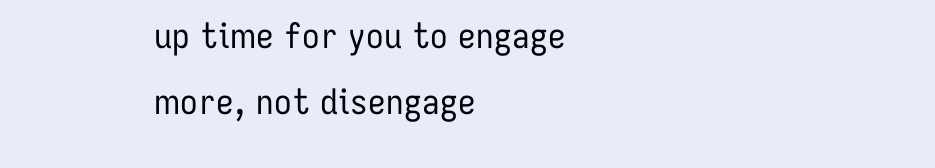up time for you to engage more, not disengage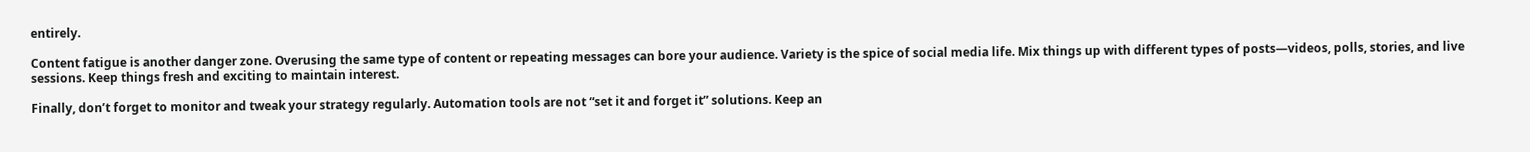entirely.

Content fatigue is another danger zone. Overusing the same type of content or repeating messages can bore your audience. Variety is the spice of social media life. Mix things up with different types of posts—videos, polls, stories, and live sessions. Keep things fresh and exciting to maintain interest.

Finally, don’t forget to monitor and tweak your strategy regularly. Automation tools are not “set it and forget it” solutions. Keep an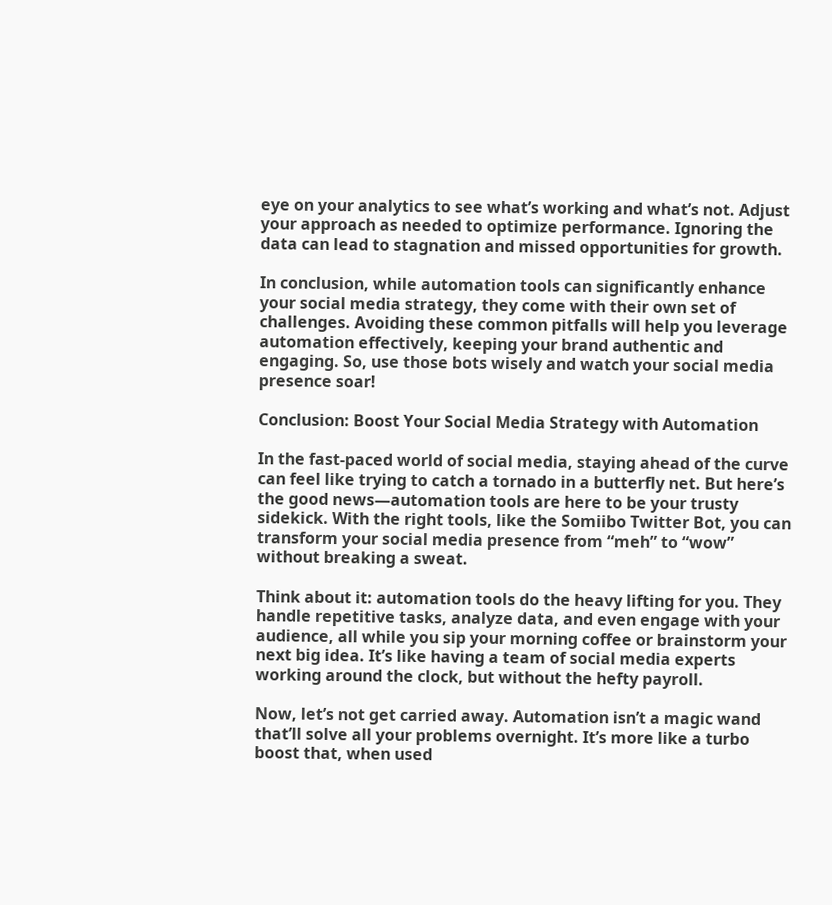eye on your analytics to see what’s working and what’s not. Adjust your approach as needed to optimize performance. Ignoring the data can lead to stagnation and missed opportunities for growth.

In conclusion, while automation tools can significantly enhance your social media strategy, they come with their own set of challenges. Avoiding these common pitfalls will help you leverage automation effectively, keeping your brand authentic and engaging. So, use those bots wisely and watch your social media presence soar!

Conclusion: Boost Your Social Media Strategy with Automation

In the fast-paced world of social media, staying ahead of the curve can feel like trying to catch a tornado in a butterfly net. But here’s the good news—automation tools are here to be your trusty sidekick. With the right tools, like the Somiibo Twitter Bot, you can transform your social media presence from “meh” to “wow” without breaking a sweat.

Think about it: automation tools do the heavy lifting for you. They handle repetitive tasks, analyze data, and even engage with your audience, all while you sip your morning coffee or brainstorm your next big idea. It’s like having a team of social media experts working around the clock, but without the hefty payroll.

Now, let’s not get carried away. Automation isn’t a magic wand that’ll solve all your problems overnight. It’s more like a turbo boost that, when used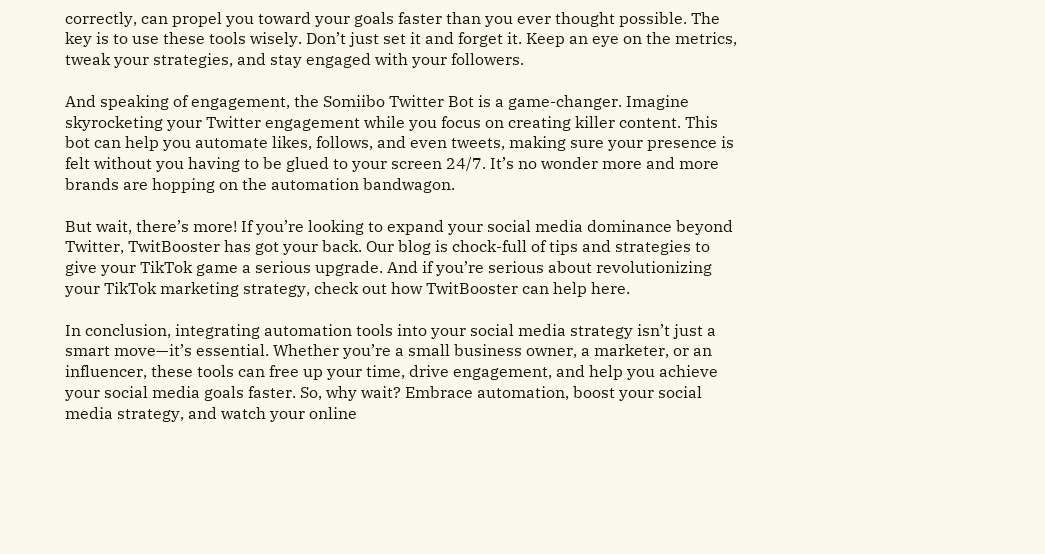correctly, can propel you toward your goals faster than you ever thought possible. The key is to use these tools wisely. Don’t just set it and forget it. Keep an eye on the metrics, tweak your strategies, and stay engaged with your followers.

And speaking of engagement, the Somiibo Twitter Bot is a game-changer. Imagine skyrocketing your Twitter engagement while you focus on creating killer content. This bot can help you automate likes, follows, and even tweets, making sure your presence is felt without you having to be glued to your screen 24/7. It’s no wonder more and more brands are hopping on the automation bandwagon.

But wait, there’s more! If you’re looking to expand your social media dominance beyond Twitter, TwitBooster has got your back. Our blog is chock-full of tips and strategies to give your TikTok game a serious upgrade. And if you’re serious about revolutionizing your TikTok marketing strategy, check out how TwitBooster can help here.

In conclusion, integrating automation tools into your social media strategy isn’t just a smart move—it’s essential. Whether you’re a small business owner, a marketer, or an influencer, these tools can free up your time, drive engagement, and help you achieve your social media goals faster. So, why wait? Embrace automation, boost your social media strategy, and watch your online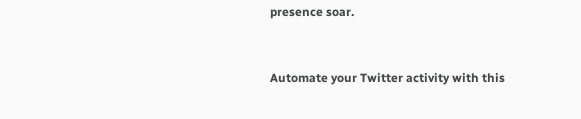presence soar.


Automate your Twitter activity with this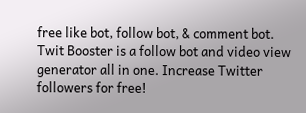free like bot, follow bot, & comment bot. Twit Booster is a follow bot and video view generator all in one. Increase Twitter followers for free!